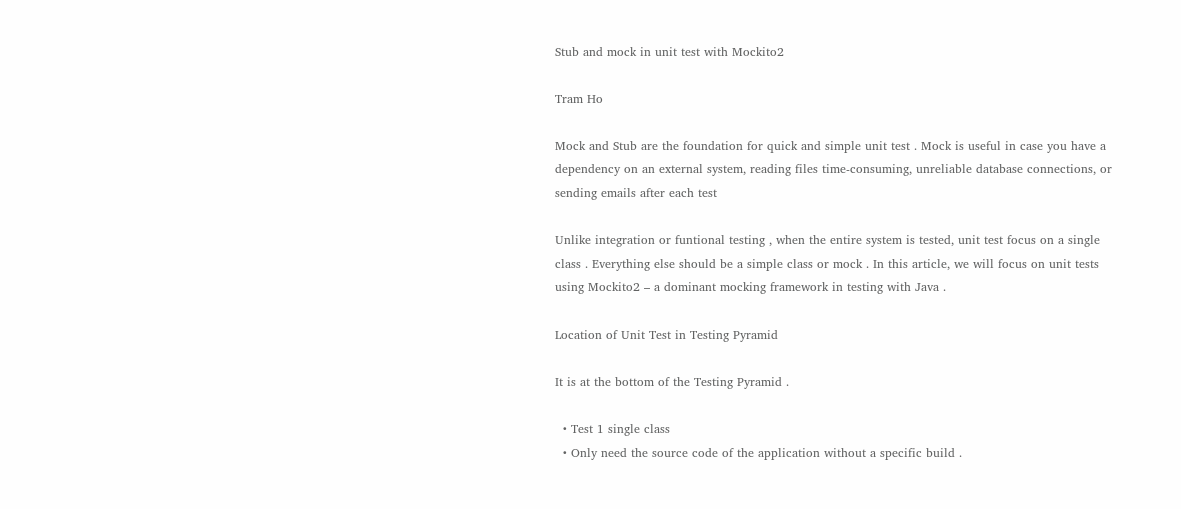Stub and mock in unit test with Mockito2

Tram Ho

Mock and Stub are the foundation for quick and simple unit test . Mock is useful in case you have a dependency on an external system, reading files time-consuming, unreliable database connections, or sending emails after each test

Unlike integration or funtional testing , when the entire system is tested, unit test focus on a single class . Everything else should be a simple class or mock . In this article, we will focus on unit tests using Mockito2 – a dominant mocking framework in testing with Java .

Location of Unit Test in Testing Pyramid

It is at the bottom of the Testing Pyramid .

  • Test 1 single class
  • Only need the source code of the application without a specific build .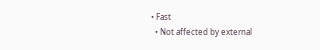• Fast
  • Not affected by external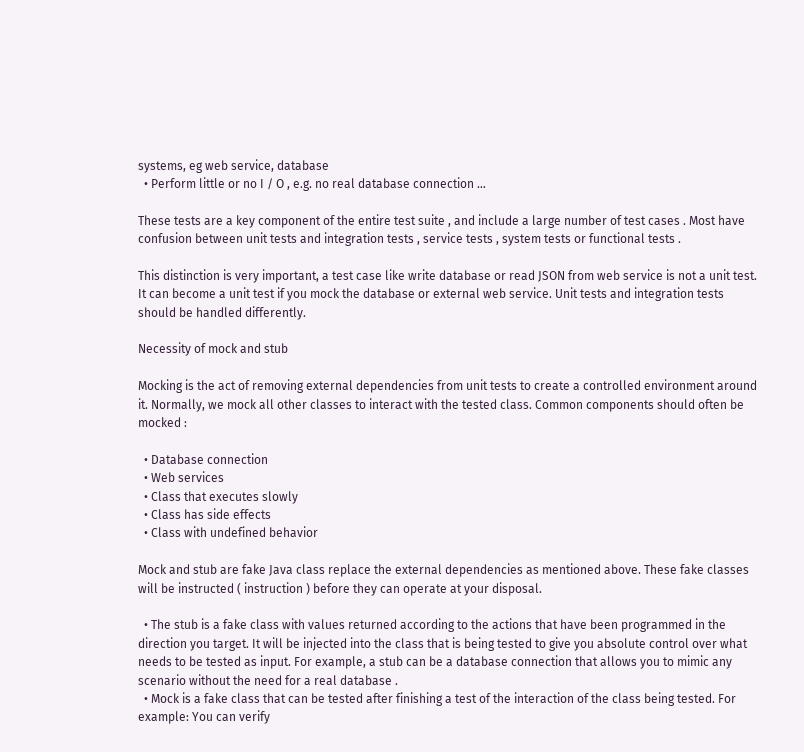systems, eg web service, database
  • Perform little or no I / O , e.g. no real database connection …

These tests are a key component of the entire test suite , and include a large number of test cases . Most have confusion between unit tests and integration tests , service tests , system tests or functional tests .

This distinction is very important, a test case like write database or read JSON from web service is not a unit test. It can become a unit test if you mock the database or external web service. Unit tests and integration tests should be handled differently.

Necessity of mock and stub

Mocking is the act of removing external dependencies from unit tests to create a controlled environment around it. Normally, we mock all other classes to interact with the tested class. Common components should often be mocked :

  • Database connection
  • Web services
  • Class that executes slowly
  • Class has side effects
  • Class with undefined behavior

Mock and stub are fake Java class replace the external dependencies as mentioned above. These fake classes will be instructed ( instruction ) before they can operate at your disposal.

  • The stub is a fake class with values returned according to the actions that have been programmed in the direction you target. It will be injected into the class that is being tested to give you absolute control over what needs to be tested as input. For example, a stub can be a database connection that allows you to mimic any scenario without the need for a real database .
  • Mock is a fake class that can be tested after finishing a test of the interaction of the class being tested. For example: You can verify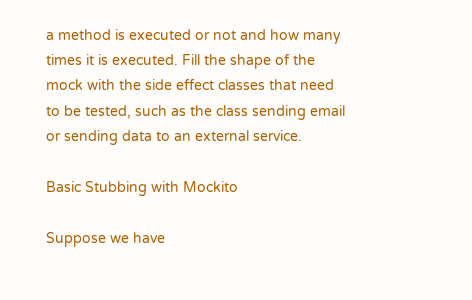a method is executed or not and how many times it is executed. Fill the shape of the mock with the side effect classes that need to be tested, such as the class sending email or sending data to an external service.

Basic Stubbing with Mockito

Suppose we have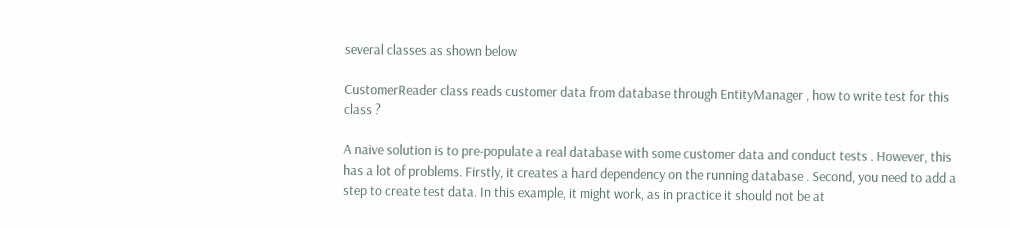several classes as shown below

CustomerReader class reads customer data from database through EntityManager , how to write test for this class ?

A naive solution is to pre-populate a real database with some customer data and conduct tests . However, this has a lot of problems. Firstly, it creates a hard dependency on the running database . Second, you need to add a step to create test data. In this example, it might work, as in practice it should not be at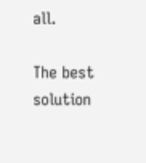all.

The best solution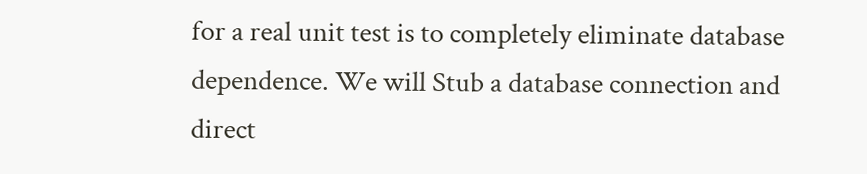for a real unit test is to completely eliminate database dependence. We will Stub a database connection and direct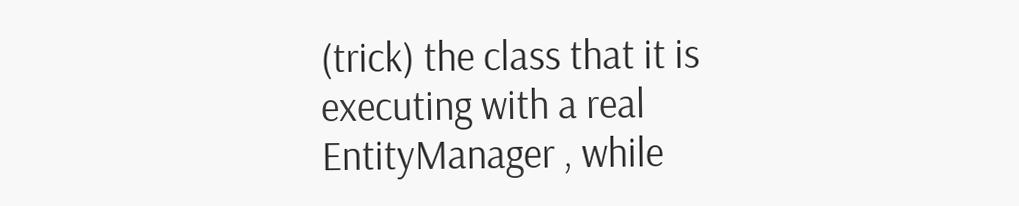(trick) the class that it is executing with a real EntityManager , while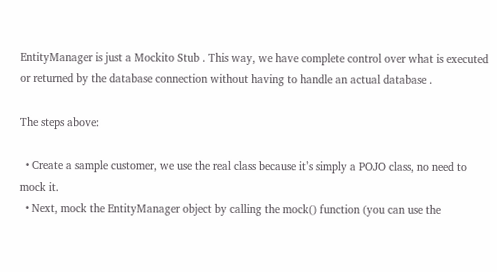EntityManager is just a Mockito Stub . This way, we have complete control over what is executed or returned by the database connection without having to handle an actual database .

The steps above:

  • Create a sample customer, we use the real class because it’s simply a POJO class, no need to mock it.
  • Next, mock the EntityManager object by calling the mock() function (you can use the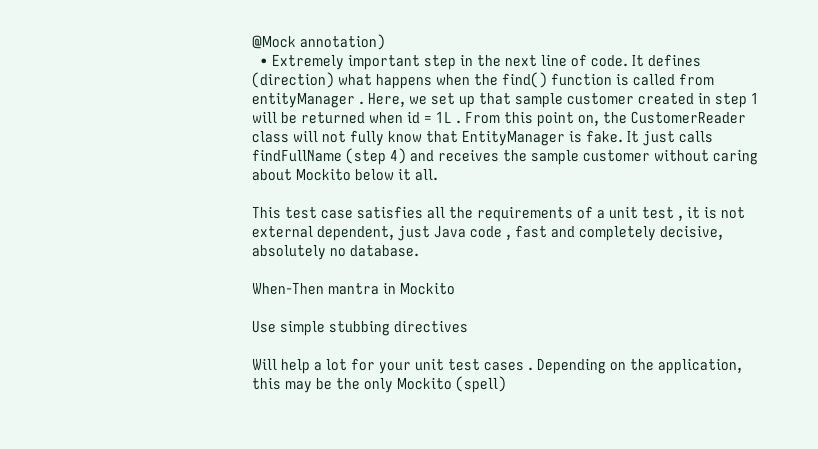@Mock annotation)
  • Extremely important step in the next line of code. It defines (direction) what happens when the find() function is called from entityManager . Here, we set up that sample customer created in step 1 will be returned when id = 1L . From this point on, the CustomerReader class will not fully know that EntityManager is fake. It just calls findFullName (step 4) and receives the sample customer without caring about Mockito below it all.

This test case satisfies all the requirements of a unit test , it is not external dependent, just Java code , fast and completely decisive, absolutely no database.

When-Then mantra in Mockito

Use simple stubbing directives

Will help a lot for your unit test cases . Depending on the application, this may be the only Mockito (spell)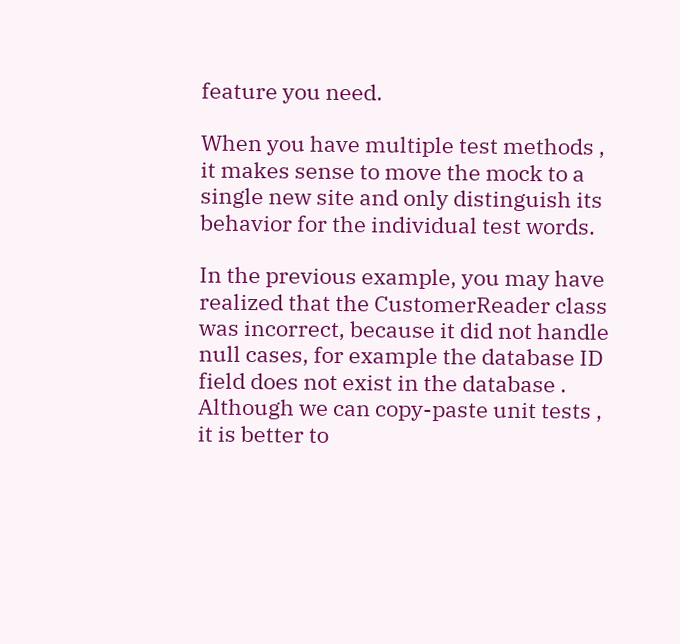feature you need.

When you have multiple test methods , it makes sense to move the mock to a single new site and only distinguish its behavior for the individual test words.

In the previous example, you may have realized that the CustomerReader class was incorrect, because it did not handle null cases, for example the database ID field does not exist in the database . Although we can copy-paste unit tests , it is better to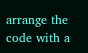arrange the code with a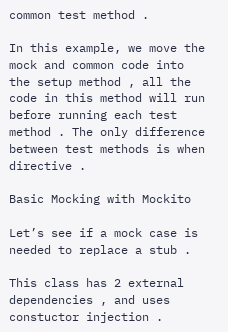common test method .

In this example, we move the mock and common code into the setup method , all the code in this method will run before running each test method . The only difference between test methods is when directive .

Basic Mocking with Mockito

Let’s see if a mock case is needed to replace a stub .

This class has 2 external dependencies , and uses constuctor injection .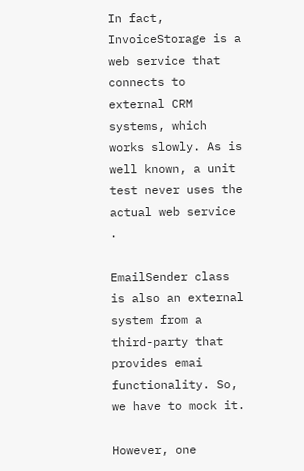In fact, InvoiceStorage is a web service that connects to external CRM systems, which works slowly. As is well known, a unit test never uses the actual web service .

EmailSender class is also an external system from a third-party that provides emai functionality. So, we have to mock it.

However, one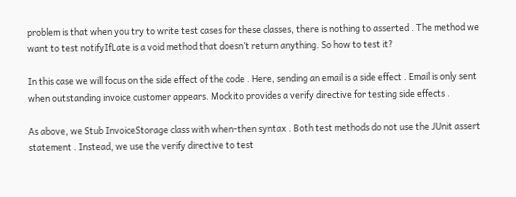problem is that when you try to write test cases for these classes, there is nothing to asserted . The method we want to test notifyIfLate is a void method that doesn’t return anything. So how to test it?

In this case we will focus on the side effect of the code . Here, sending an email is a side effect . Email is only sent when outstanding invoice customer appears. Mockito provides a verify directive for testing side effects .

As above, we Stub InvoiceStorage class with when-then syntax . Both test methods do not use the JUnit assert statement . Instead, we use the verify directive to test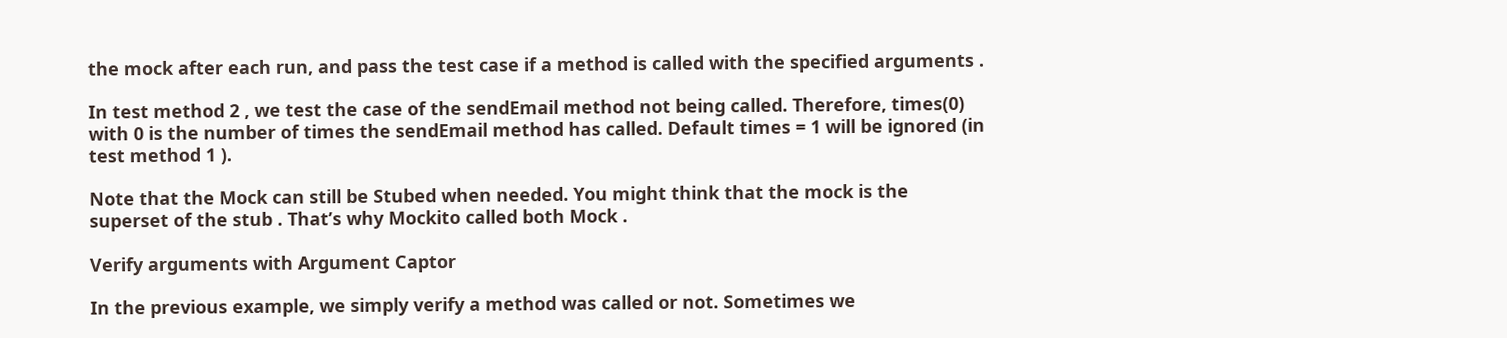the mock after each run, and pass the test case if a method is called with the specified arguments .

In test method 2 , we test the case of the sendEmail method not being called. Therefore, times(0) with 0 is the number of times the sendEmail method has called. Default times = 1 will be ignored (in test method 1 ).

Note that the Mock can still be Stubed when needed. You might think that the mock is the superset of the stub . That’s why Mockito called both Mock .

Verify arguments with Argument Captor

In the previous example, we simply verify a method was called or not. Sometimes we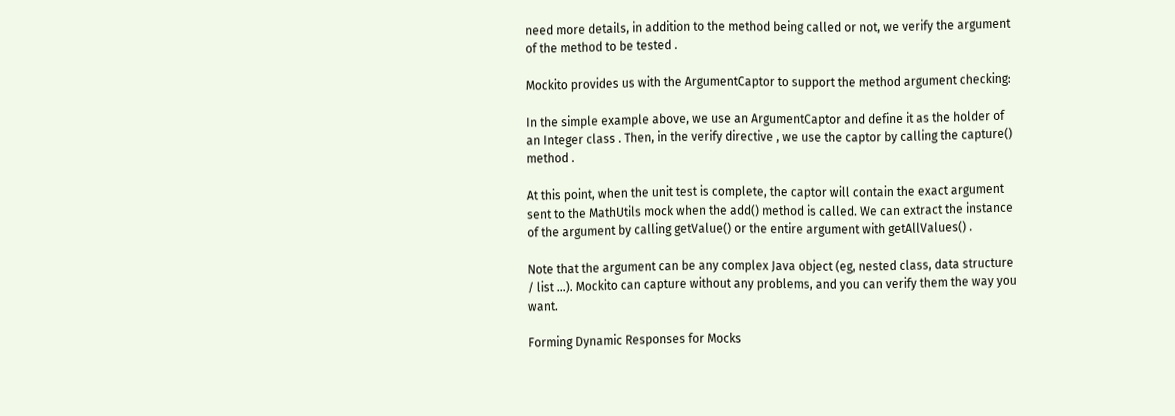need more details, in addition to the method being called or not, we verify the argument of the method to be tested .

Mockito provides us with the ArgumentCaptor to support the method argument checking:

In the simple example above, we use an ArgumentCaptor and define it as the holder of an Integer class . Then, in the verify directive , we use the captor by calling the capture() method .

At this point, when the unit test is complete, the captor will contain the exact argument sent to the MathUtils mock when the add() method is called. We can extract the instance of the argument by calling getValue() or the entire argument with getAllValues() .

Note that the argument can be any complex Java object (eg, nested class, data structure / list …). Mockito can capture without any problems, and you can verify them the way you want.

Forming Dynamic Responses for Mocks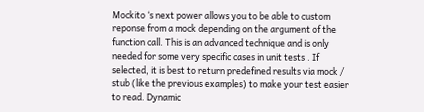Mockito ‘s next power allows you to be able to custom reponse from a mock depending on the argument of the function call. This is an advanced technique and is only needed for some very specific cases in unit tests . If selected, it is best to return predefined results via mock / stub (like the previous examples) to make your test easier to read. Dynamic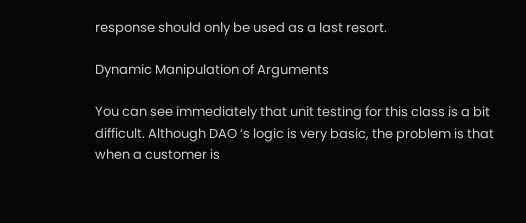response should only be used as a last resort.

Dynamic Manipulation of Arguments

You can see immediately that unit testing for this class is a bit difficult. Although DAO ‘s logic is very basic, the problem is that when a customer is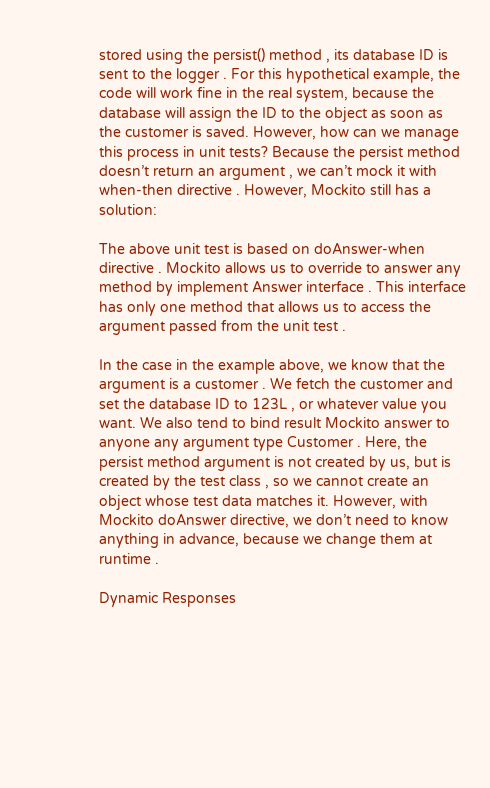stored using the persist() method , its database ID is sent to the logger . For this hypothetical example, the code will work fine in the real system, because the database will assign the ID to the object as soon as the customer is saved. However, how can we manage this process in unit tests? Because the persist method doesn’t return an argument , we can’t mock it with when-then directive . However, Mockito still has a solution:

The above unit test is based on doAnswer-when directive . Mockito allows us to override to answer any method by implement Answer interface . This interface has only one method that allows us to access the argument passed from the unit test .

In the case in the example above, we know that the argument is a customer . We fetch the customer and set the database ID to 123L , or whatever value you want. We also tend to bind result Mockito answer to anyone any argument type Customer . Here, the persist method argument is not created by us, but is created by the test class , so we cannot create an object whose test data matches it. However, with Mockito doAnswer directive, we don’t need to know anything in advance, because we change them at runtime .

Dynamic Responses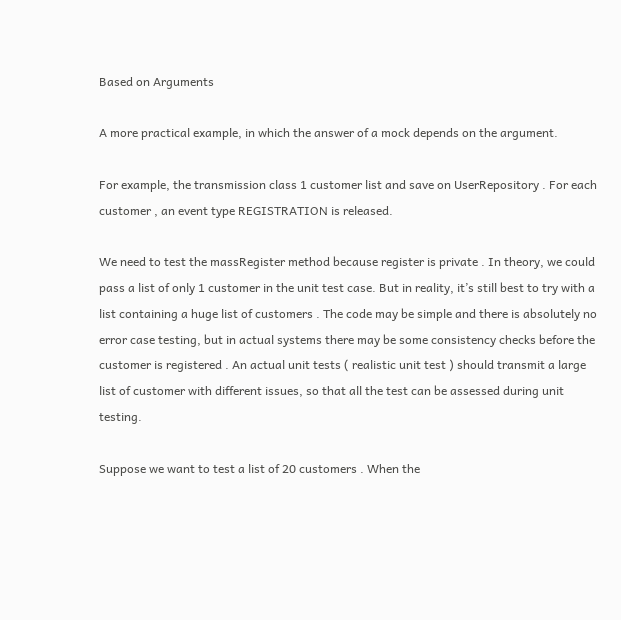Based on Arguments

A more practical example, in which the answer of a mock depends on the argument.

For example, the transmission class 1 customer list and save on UserRepository . For each customer , an event type REGISTRATION is released.

We need to test the massRegister method because register is private . In theory, we could pass a list of only 1 customer in the unit test case. But in reality, it’s still best to try with a list containing a huge list of customers . The code may be simple and there is absolutely no error case testing, but in actual systems there may be some consistency checks before the customer is registered . An actual unit tests ( realistic unit test ) should transmit a large list of customer with different issues, so that all the test can be assessed during unit testing.

Suppose we want to test a list of 20 customers . When the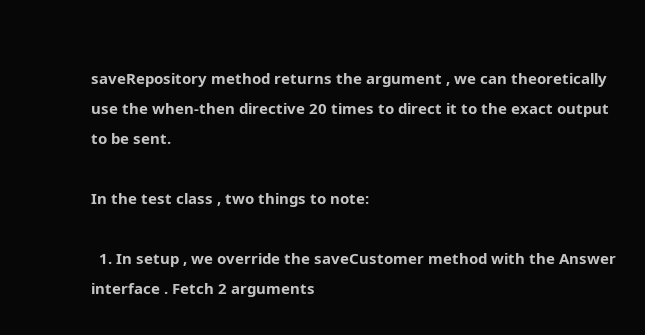saveRepository method returns the argument , we can theoretically use the when-then directive 20 times to direct it to the exact output to be sent.

In the test class , two things to note:

  1. In setup , we override the saveCustomer method with the Answer interface . Fetch 2 arguments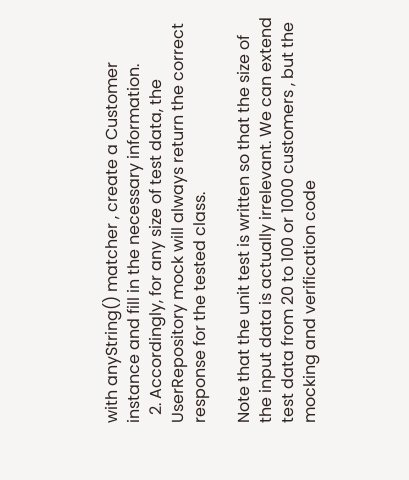with anyString() matcher , create a Customer instance and fill in the necessary information.
  2. Accordingly, for any size of test data, the UserRepository mock will always return the correct response for the tested class.

Note that the unit test is written so that the size of the input data is actually irrelevant. We can extend test data from 20 to 100 or 1000 customers , but the mocking and verification code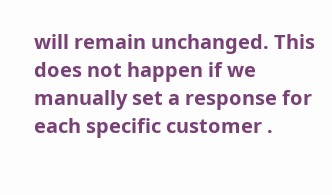will remain unchanged. This does not happen if we manually set a response for each specific customer .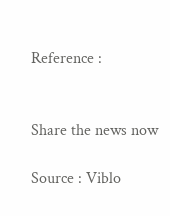Reference :


Share the news now

Source : Viblo